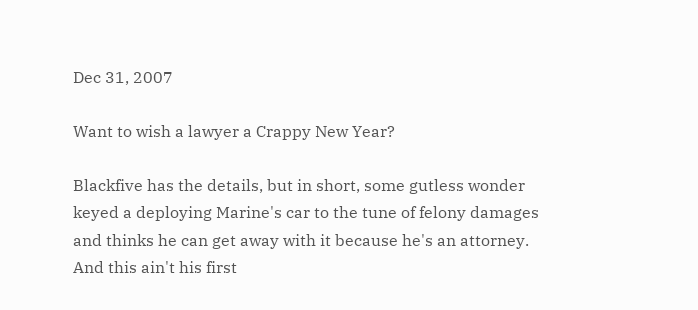Dec 31, 2007

Want to wish a lawyer a Crappy New Year?

Blackfive has the details, but in short, some gutless wonder keyed a deploying Marine's car to the tune of felony damages and thinks he can get away with it because he's an attorney. And this ain't his first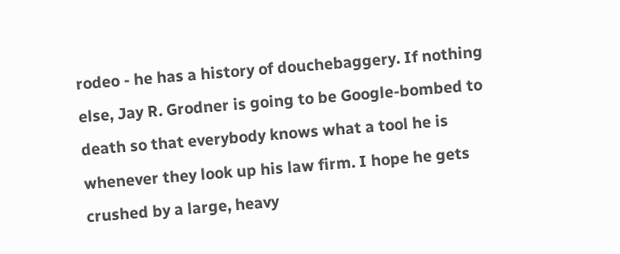rodeo - he has a history of douchebaggery. If nothing else, Jay R. Grodner is going to be Google-bombed to death so that everybody knows what a tool he is whenever they look up his law firm. I hope he gets crushed by a large, heavy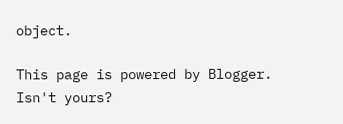object.

This page is powered by Blogger. Isn't yours?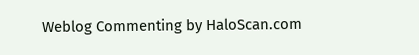Weblog Commenting by HaloScan.com